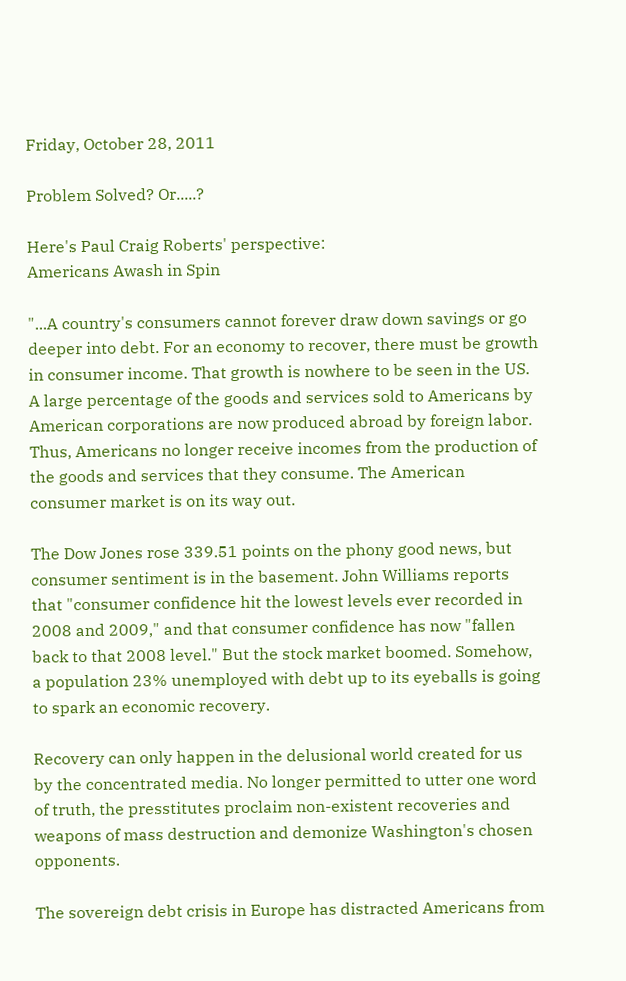Friday, October 28, 2011

Problem Solved? Or.....?

Here's Paul Craig Roberts' perspective:
Americans Awash in Spin

"...A country's consumers cannot forever draw down savings or go deeper into debt. For an economy to recover, there must be growth in consumer income. That growth is nowhere to be seen in the US. A large percentage of the goods and services sold to Americans by American corporations are now produced abroad by foreign labor. Thus, Americans no longer receive incomes from the production of the goods and services that they consume. The American consumer market is on its way out.

The Dow Jones rose 339.51 points on the phony good news, but consumer sentiment is in the basement. John Williams reports that "consumer confidence hit the lowest levels ever recorded in 2008 and 2009," and that consumer confidence has now "fallen back to that 2008 level." But the stock market boomed. Somehow, a population 23% unemployed with debt up to its eyeballs is going to spark an economic recovery.

Recovery can only happen in the delusional world created for us by the concentrated media. No longer permitted to utter one word of truth, the presstitutes proclaim non-existent recoveries and weapons of mass destruction and demonize Washington's chosen opponents.

The sovereign debt crisis in Europe has distracted Americans from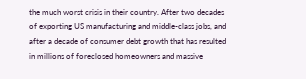the much worst crisis in their country. After two decades of exporting US manufacturing and middle-class jobs, and after a decade of consumer debt growth that has resulted in millions of foreclosed homeowners and massive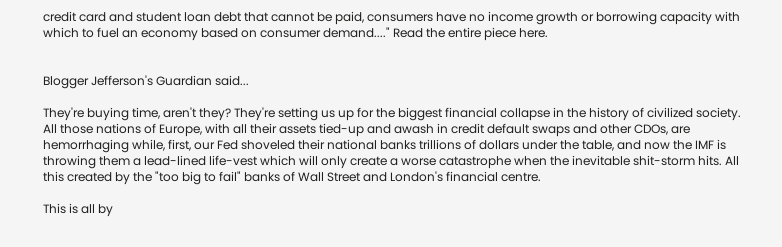credit card and student loan debt that cannot be paid, consumers have no income growth or borrowing capacity with which to fuel an economy based on consumer demand...." Read the entire piece here.


Blogger Jefferson's Guardian said...

They're buying time, aren't they? They're setting us up for the biggest financial collapse in the history of civilized society. All those nations of Europe, with all their assets tied-up and awash in credit default swaps and other CDOs, are hemorrhaging while, first, our Fed shoveled their national banks trillions of dollars under the table, and now the IMF is throwing them a lead-lined life-vest which will only create a worse catastrophe when the inevitable shit-storm hits. All this created by the "too big to fail" banks of Wall Street and London's financial centre.

This is all by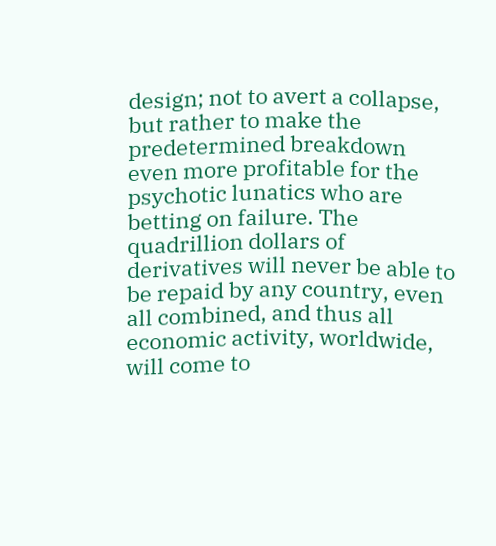design; not to avert a collapse, but rather to make the predetermined breakdown even more profitable for the psychotic lunatics who are betting on failure. The quadrillion dollars of derivatives will never be able to be repaid by any country, even all combined, and thus all economic activity, worldwide, will come to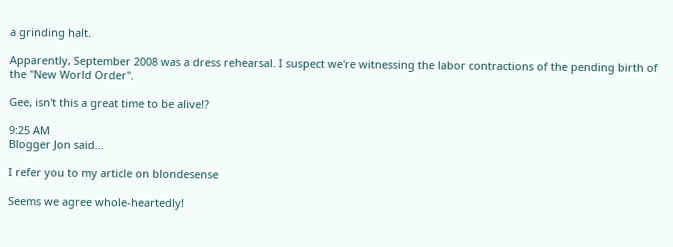a grinding halt.

Apparently, September 2008 was a dress rehearsal. I suspect we're witnessing the labor contractions of the pending birth of the "New World Order".

Gee, isn't this a great time to be alive!?

9:25 AM
Blogger Jon said...

I refer you to my article on blondesense

Seems we agree whole-heartedly!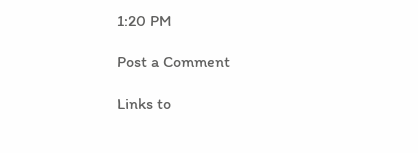1:20 PM

Post a Comment

Links to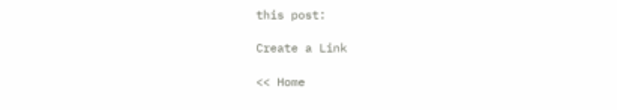this post:

Create a Link

<< Home